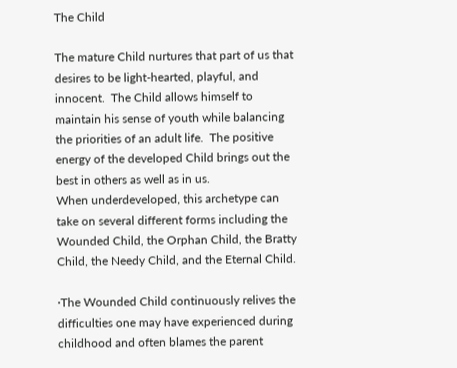The Child

The mature Child nurtures that part of us that desires to be light-hearted, playful, and innocent.  The Child allows himself to maintain his sense of youth while balancing the priorities of an adult life.  The positive energy of the developed Child brings out the best in others as well as in us.
When underdeveloped, this archetype can take on several different forms including the Wounded Child, the Orphan Child, the Bratty Child, the Needy Child, and the Eternal Child.

·The Wounded Child continuously relives the difficulties one may have experienced during childhood and often blames the parent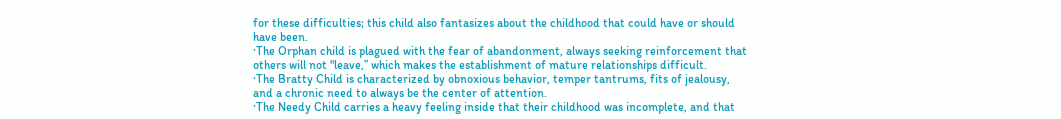for these difficulties; this child also fantasizes about the childhood that could have or should have been.
·The Orphan child is plagued with the fear of abandonment, always seeking reinforcement that others will not "leave,” which makes the establishment of mature relationships difficult.
·The Bratty Child is characterized by obnoxious behavior, temper tantrums, fits of jealousy, and a chronic need to always be the center of attention.
·The Needy Child carries a heavy feeling inside that their childhood was incomplete, and that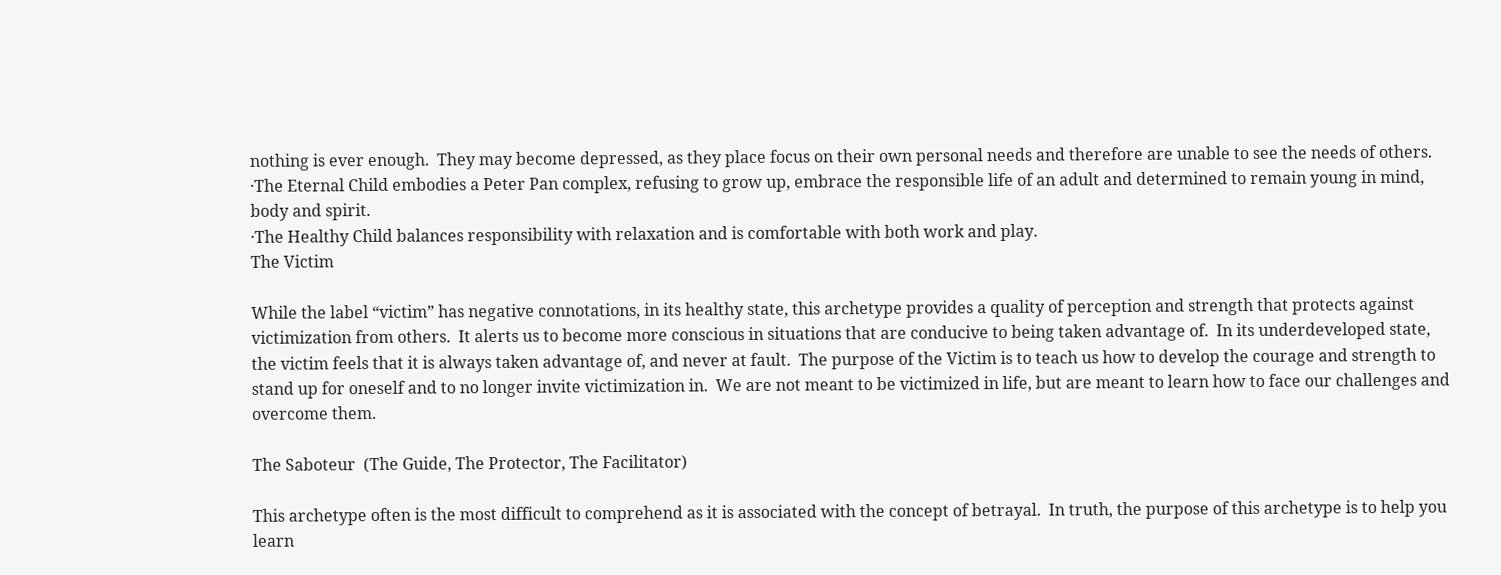nothing is ever enough.  They may become depressed, as they place focus on their own personal needs and therefore are unable to see the needs of others.
·The Eternal Child embodies a Peter Pan complex, refusing to grow up, embrace the responsible life of an adult and determined to remain young in mind, body and spirit.
·The Healthy Child balances responsibility with relaxation and is comfortable with both work and play.
The Victim

While the label “victim” has negative connotations, in its healthy state, this archetype provides a quality of perception and strength that protects against victimization from others.  It alerts us to become more conscious in situations that are conducive to being taken advantage of.  In its underdeveloped state, the victim feels that it is always taken advantage of, and never at fault.  The purpose of the Victim is to teach us how to develop the courage and strength to stand up for oneself and to no longer invite victimization in.  We are not meant to be victimized in life, but are meant to learn how to face our challenges and overcome them.

The Saboteur  (The Guide, The Protector, The Facilitator)

This archetype often is the most difficult to comprehend as it is associated with the concept of betrayal.  In truth, the purpose of this archetype is to help you learn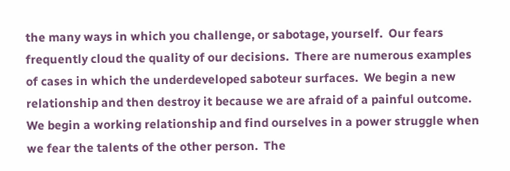the many ways in which you challenge, or sabotage, yourself.  Our fears frequently cloud the quality of our decisions.  There are numerous examples of cases in which the underdeveloped saboteur surfaces.  We begin a new relationship and then destroy it because we are afraid of a painful outcome. We begin a working relationship and find ourselves in a power struggle when we fear the talents of the other person.  The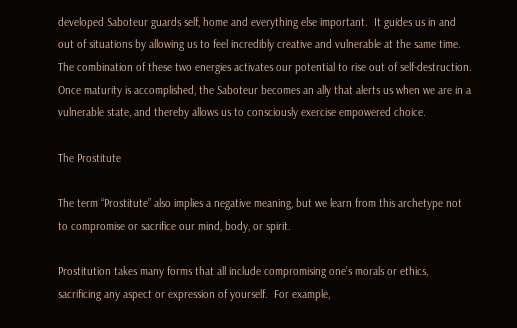developed Saboteur guards self, home and everything else important.  It guides us in and out of situations by allowing us to feel incredibly creative and vulnerable at the same time.  The combination of these two energies activates our potential to rise out of self-destruction. Once maturity is accomplished, the Saboteur becomes an ally that alerts us when we are in a vulnerable state, and thereby allows us to consciously exercise empowered choice.

The Prostitute

The term “Prostitute” also implies a negative meaning, but we learn from this archetype not to compromise or sacrifice our mind, body, or spirit.

Prostitution takes many forms that all include compromising one’s morals or ethics, sacrificing any aspect or expression of yourself.  For example,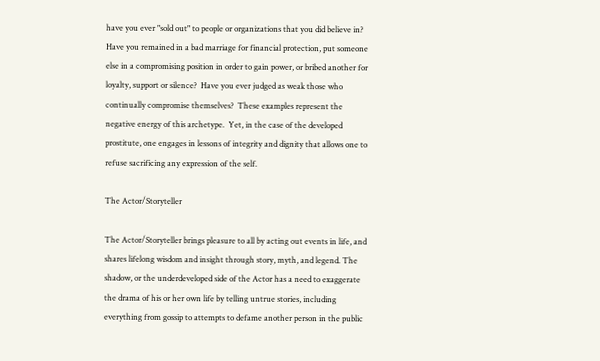have you ever "sold out" to people or organizations that you did believe in?  Have you remained in a bad marriage for financial protection, put someone else in a compromising position in order to gain power, or bribed another for loyalty, support or silence?  Have you ever judged as weak those who continually compromise themselves?  These examples represent the negative energy of this archetype.  Yet, in the case of the developed prostitute, one engages in lessons of integrity and dignity that allows one to refuse sacrificing any expression of the self.

The Actor/Storyteller

The Actor/Storyteller brings pleasure to all by acting out events in life, and shares lifelong wisdom and insight through story, myth, and legend. The shadow, or the underdeveloped side of the Actor has a need to exaggerate the drama of his or her own life by telling untrue stories, including everything from gossip to attempts to defame another person in the public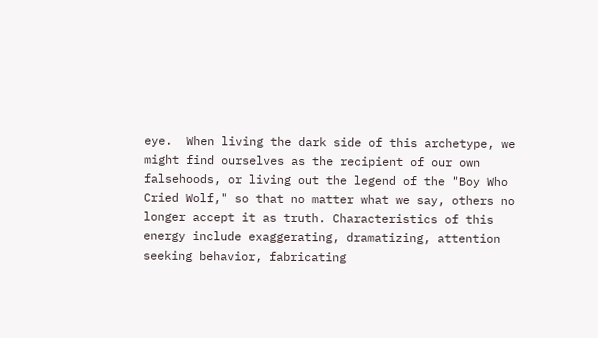eye.  When living the dark side of this archetype, we might find ourselves as the recipient of our own falsehoods, or living out the legend of the "Boy Who Cried Wolf," so that no matter what we say, others no longer accept it as truth. Characteristics of this energy include exaggerating, dramatizing, attention seeking behavior, fabricating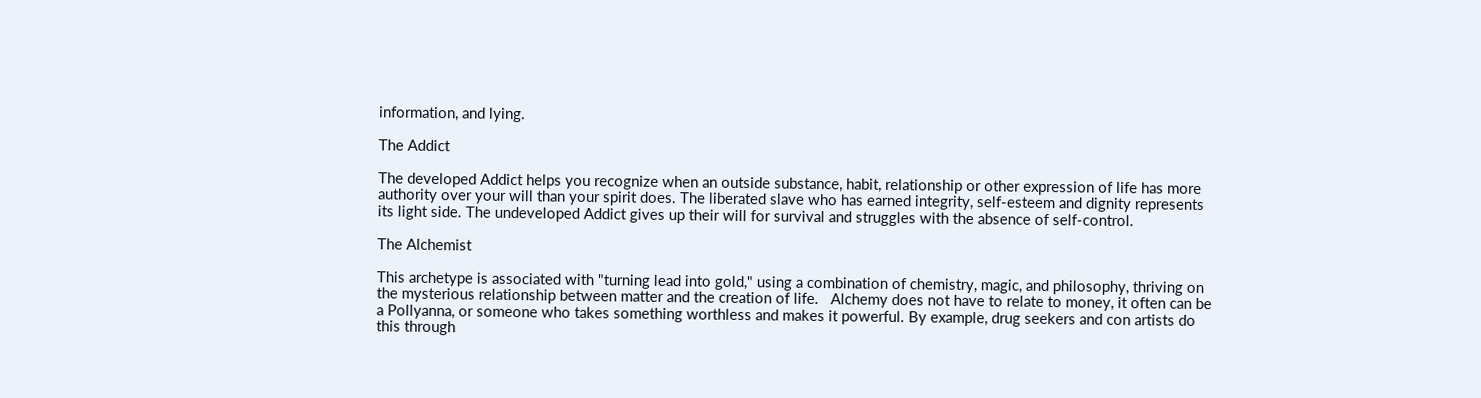information, and lying.

The Addict

The developed Addict helps you recognize when an outside substance, habit, relationship or other expression of life has more authority over your will than your spirit does. The liberated slave who has earned integrity, self-esteem and dignity represents its light side. The undeveloped Addict gives up their will for survival and struggles with the absence of self-control.

The Alchemist

This archetype is associated with "turning lead into gold," using a combination of chemistry, magic, and philosophy, thriving on the mysterious relationship between matter and the creation of life.   Alchemy does not have to relate to money, it often can be a Pollyanna, or someone who takes something worthless and makes it powerful. By example, drug seekers and con artists do this through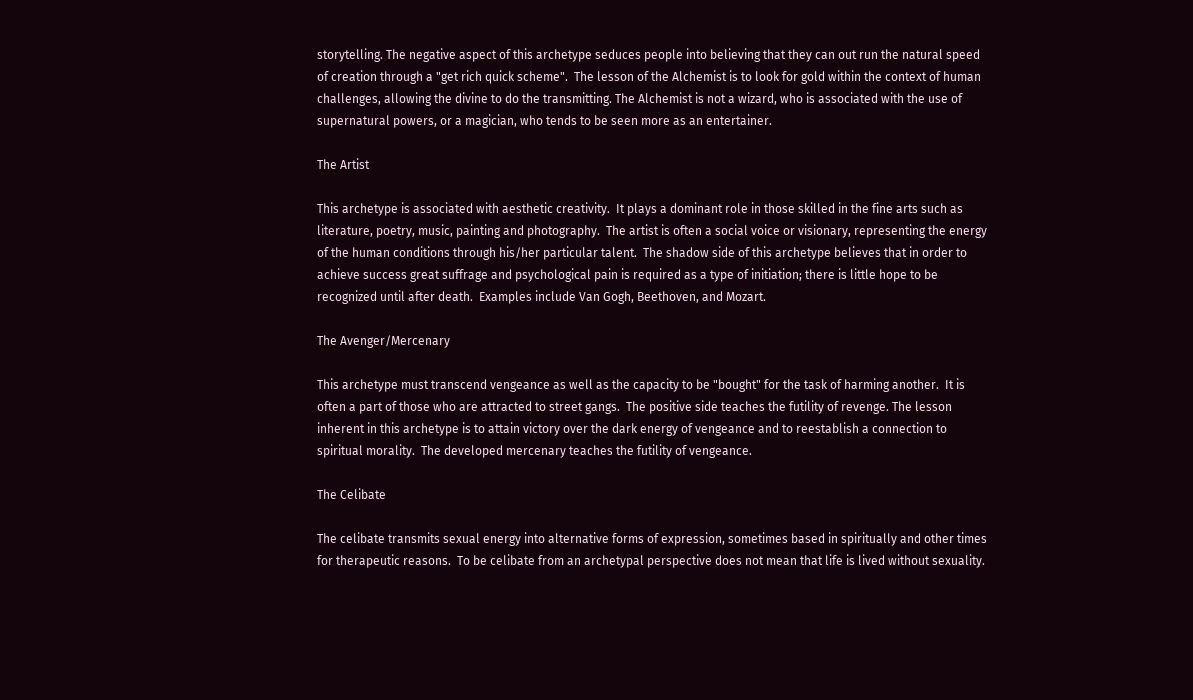storytelling. The negative aspect of this archetype seduces people into believing that they can out run the natural speed of creation through a "get rich quick scheme".  The lesson of the Alchemist is to look for gold within the context of human challenges, allowing the divine to do the transmitting. The Alchemist is not a wizard, who is associated with the use of supernatural powers, or a magician, who tends to be seen more as an entertainer.

The Artist

This archetype is associated with aesthetic creativity.  It plays a dominant role in those skilled in the fine arts such as literature, poetry, music, painting and photography.  The artist is often a social voice or visionary, representing the energy of the human conditions through his/her particular talent.  The shadow side of this archetype believes that in order to achieve success great suffrage and psychological pain is required as a type of initiation; there is little hope to be recognized until after death.  Examples include Van Gogh, Beethoven, and Mozart.

The Avenger/Mercenary

This archetype must transcend vengeance as well as the capacity to be "bought" for the task of harming another.  It is often a part of those who are attracted to street gangs.  The positive side teaches the futility of revenge. The lesson inherent in this archetype is to attain victory over the dark energy of vengeance and to reestablish a connection to spiritual morality.  The developed mercenary teaches the futility of vengeance.

The Celibate

The celibate transmits sexual energy into alternative forms of expression, sometimes based in spiritually and other times for therapeutic reasons.  To be celibate from an archetypal perspective does not mean that life is lived without sexuality.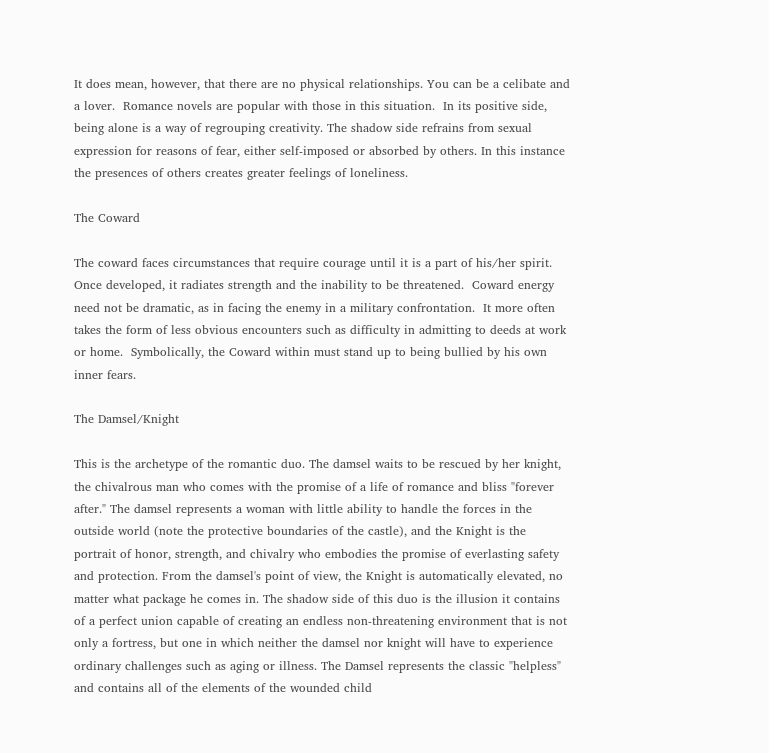It does mean, however, that there are no physical relationships. You can be a celibate and a lover.  Romance novels are popular with those in this situation.  In its positive side, being alone is a way of regrouping creativity. The shadow side refrains from sexual expression for reasons of fear, either self-imposed or absorbed by others. In this instance the presences of others creates greater feelings of loneliness.

The Coward

The coward faces circumstances that require courage until it is a part of his/her spirit.  Once developed, it radiates strength and the inability to be threatened.  Coward energy need not be dramatic, as in facing the enemy in a military confrontation.  It more often takes the form of less obvious encounters such as difficulty in admitting to deeds at work or home.  Symbolically, the Coward within must stand up to being bullied by his own inner fears.

The Damsel/Knight

This is the archetype of the romantic duo. The damsel waits to be rescued by her knight, the chivalrous man who comes with the promise of a life of romance and bliss "forever after." The damsel represents a woman with little ability to handle the forces in the outside world (note the protective boundaries of the castle), and the Knight is the portrait of honor, strength, and chivalry who embodies the promise of everlasting safety and protection. From the damsel's point of view, the Knight is automatically elevated, no matter what package he comes in. The shadow side of this duo is the illusion it contains of a perfect union capable of creating an endless non-threatening environment that is not only a fortress, but one in which neither the damsel nor knight will have to experience ordinary challenges such as aging or illness. The Damsel represents the classic "helpless" and contains all of the elements of the wounded child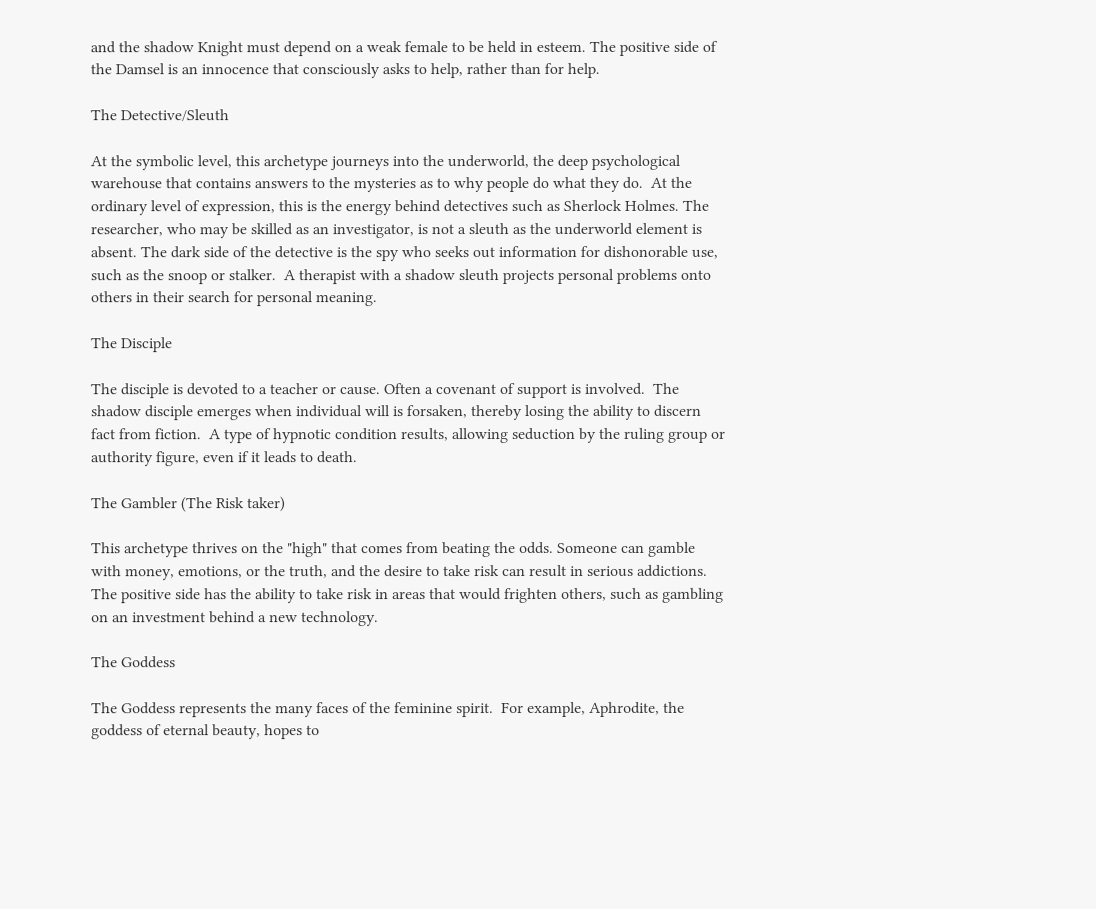and the shadow Knight must depend on a weak female to be held in esteem. The positive side of the Damsel is an innocence that consciously asks to help, rather than for help.

The Detective/Sleuth

At the symbolic level, this archetype journeys into the underworld, the deep psychological warehouse that contains answers to the mysteries as to why people do what they do.  At the ordinary level of expression, this is the energy behind detectives such as Sherlock Holmes. The researcher, who may be skilled as an investigator, is not a sleuth as the underworld element is absent. The dark side of the detective is the spy who seeks out information for dishonorable use, such as the snoop or stalker.  A therapist with a shadow sleuth projects personal problems onto others in their search for personal meaning.

The Disciple

The disciple is devoted to a teacher or cause. Often a covenant of support is involved.  The shadow disciple emerges when individual will is forsaken, thereby losing the ability to discern fact from fiction.  A type of hypnotic condition results, allowing seduction by the ruling group or authority figure, even if it leads to death.

The Gambler (The Risk taker)

This archetype thrives on the "high" that comes from beating the odds. Someone can gamble with money, emotions, or the truth, and the desire to take risk can result in serious addictions.  The positive side has the ability to take risk in areas that would frighten others, such as gambling on an investment behind a new technology.

The Goddess

The Goddess represents the many faces of the feminine spirit.  For example, Aphrodite, the goddess of eternal beauty, hopes to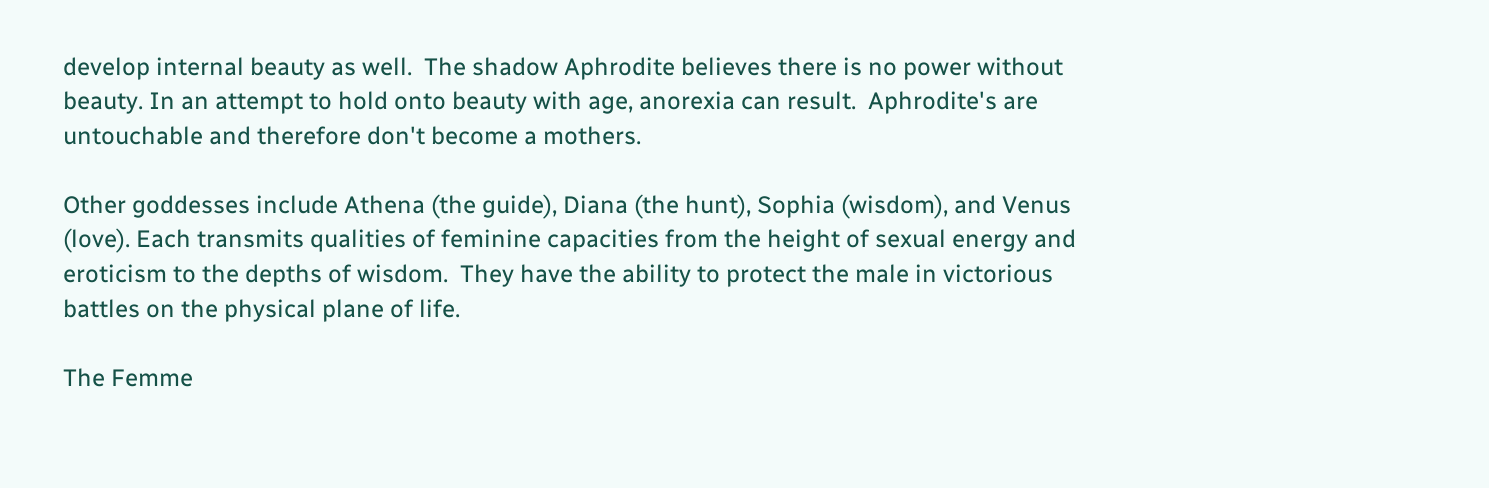develop internal beauty as well.  The shadow Aphrodite believes there is no power without beauty. In an attempt to hold onto beauty with age, anorexia can result.  Aphrodite's are untouchable and therefore don't become a mothers.

Other goddesses include Athena (the guide), Diana (the hunt), Sophia (wisdom), and Venus (love). Each transmits qualities of feminine capacities from the height of sexual energy and eroticism to the depths of wisdom.  They have the ability to protect the male in victorious battles on the physical plane of life.

The Femme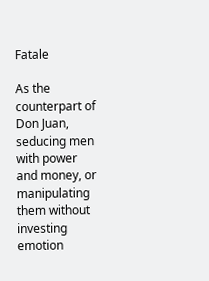Fatale

As the counterpart of Don Juan, seducing men with power and money, or manipulating them without investing emotion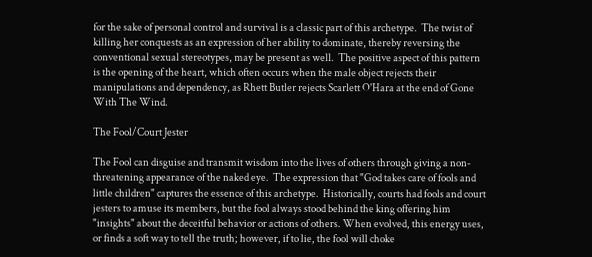for the sake of personal control and survival is a classic part of this archetype.  The twist of killing her conquests as an expression of her ability to dominate, thereby reversing the conventional sexual stereotypes, may be present as well.  The positive aspect of this pattern is the opening of the heart, which often occurs when the male object rejects their manipulations and dependency, as Rhett Butler rejects Scarlett O'Hara at the end of Gone With The Wind.

The Fool/Court Jester

The Fool can disguise and transmit wisdom into the lives of others through giving a non-threatening appearance of the naked eye.  The expression that "God takes care of fools and little children" captures the essence of this archetype.  Historically, courts had fools and court jesters to amuse its members, but the fool always stood behind the king offering him "insights" about the deceitful behavior or actions of others. When evolved, this energy uses, or finds a soft way to tell the truth; however, if to lie, the fool will choke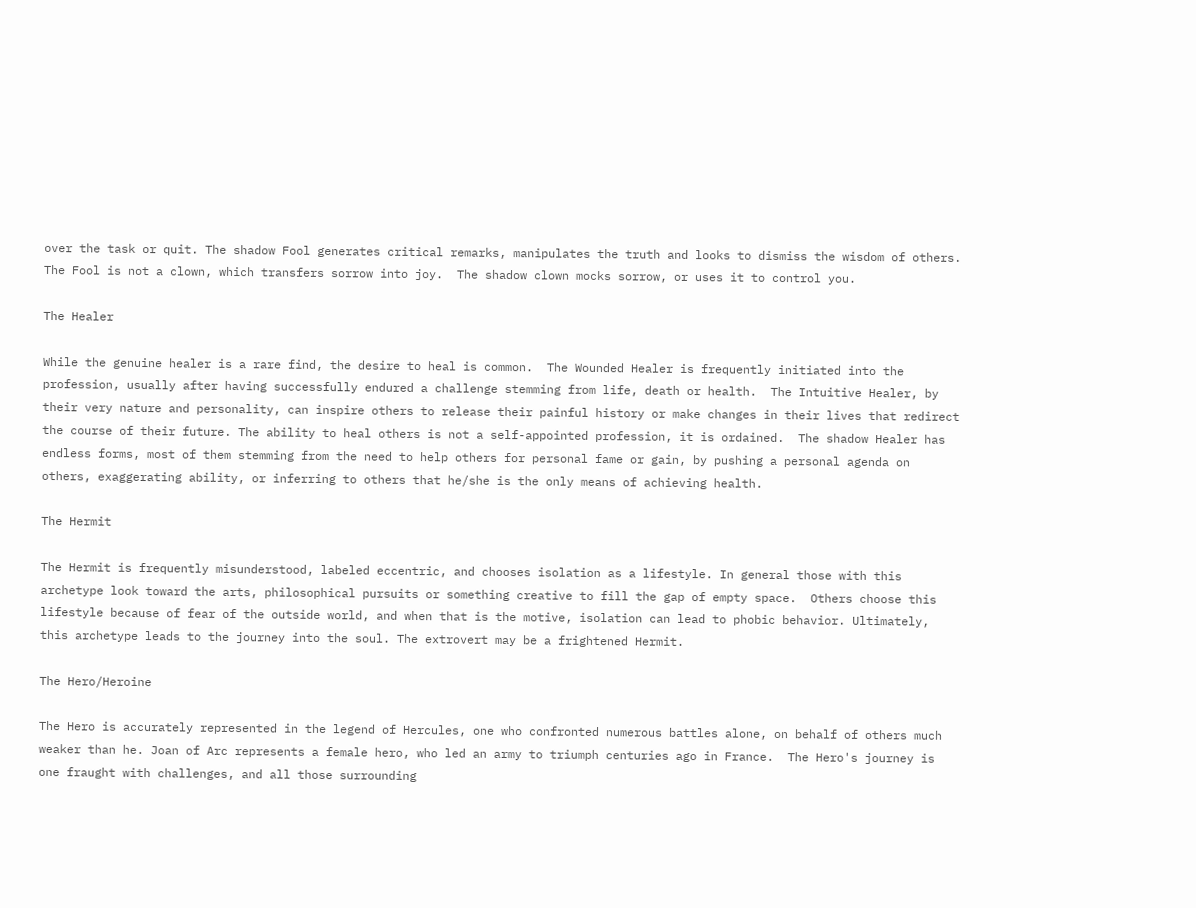over the task or quit. The shadow Fool generates critical remarks, manipulates the truth and looks to dismiss the wisdom of others. The Fool is not a clown, which transfers sorrow into joy.  The shadow clown mocks sorrow, or uses it to control you.

The Healer

While the genuine healer is a rare find, the desire to heal is common.  The Wounded Healer is frequently initiated into the profession, usually after having successfully endured a challenge stemming from life, death or health.  The Intuitive Healer, by their very nature and personality, can inspire others to release their painful history or make changes in their lives that redirect the course of their future. The ability to heal others is not a self-appointed profession, it is ordained.  The shadow Healer has endless forms, most of them stemming from the need to help others for personal fame or gain, by pushing a personal agenda on others, exaggerating ability, or inferring to others that he/she is the only means of achieving health.

The Hermit

The Hermit is frequently misunderstood, labeled eccentric, and chooses isolation as a lifestyle. In general those with this archetype look toward the arts, philosophical pursuits or something creative to fill the gap of empty space.  Others choose this lifestyle because of fear of the outside world, and when that is the motive, isolation can lead to phobic behavior. Ultimately, this archetype leads to the journey into the soul. The extrovert may be a frightened Hermit.

The Hero/Heroine

The Hero is accurately represented in the legend of Hercules, one who confronted numerous battles alone, on behalf of others much weaker than he. Joan of Arc represents a female hero, who led an army to triumph centuries ago in France.  The Hero's journey is one fraught with challenges, and all those surrounding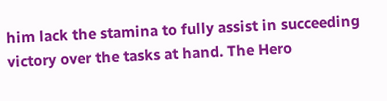him lack the stamina to fully assist in succeeding victory over the tasks at hand. The Hero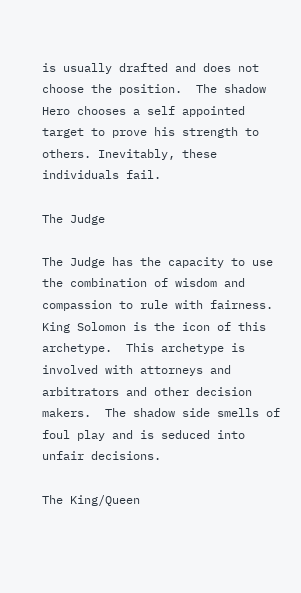is usually drafted and does not choose the position.  The shadow Hero chooses a self appointed target to prove his strength to others. Inevitably, these individuals fail.

The Judge

The Judge has the capacity to use the combination of wisdom and compassion to rule with fairness.  King Solomon is the icon of this archetype.  This archetype is involved with attorneys and arbitrators and other decision makers.  The shadow side smells of foul play and is seduced into unfair decisions.

The King/Queen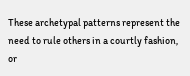These archetypal patterns represent the need to rule others in a courtly fashion, or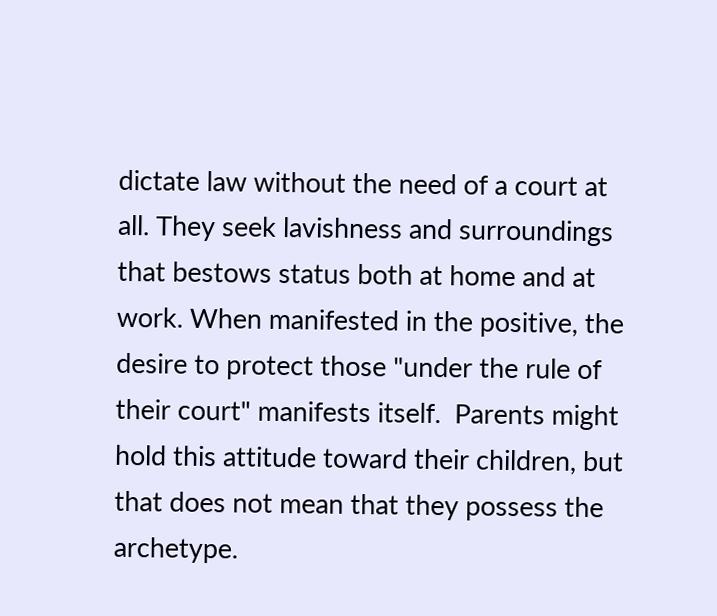dictate law without the need of a court at all. They seek lavishness and surroundings that bestows status both at home and at work. When manifested in the positive, the desire to protect those "under the rule of their court" manifests itself.  Parents might hold this attitude toward their children, but that does not mean that they possess the archetype.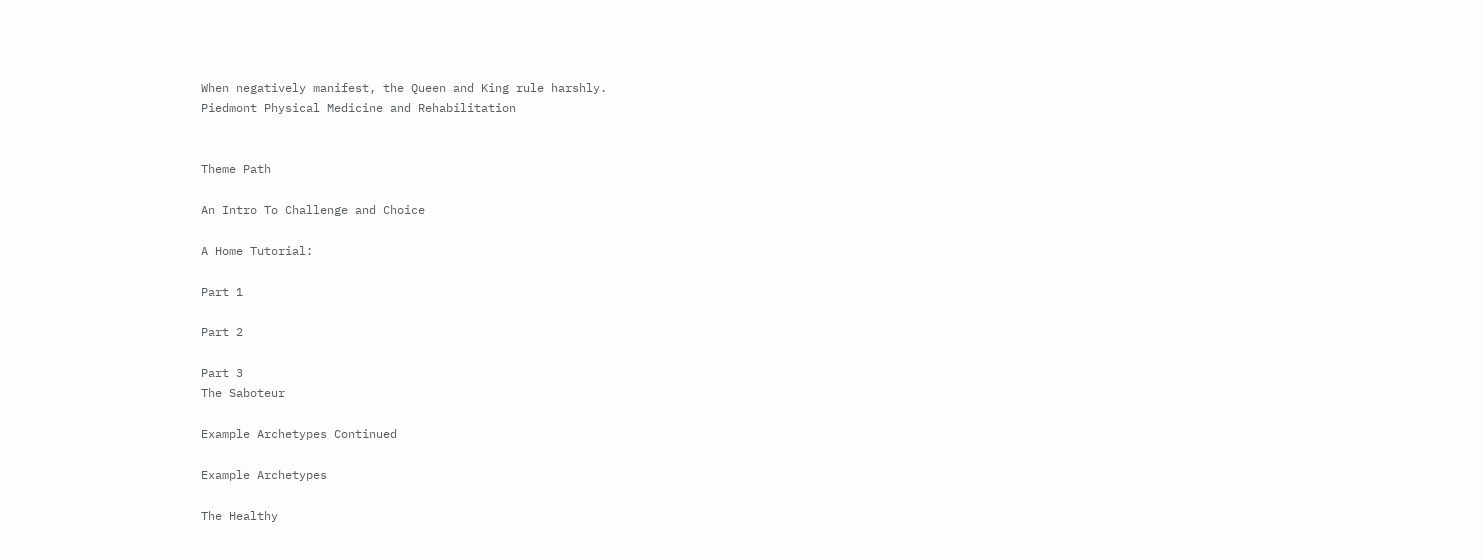When negatively manifest, the Queen and King rule harshly.
Piedmont Physical Medicine and Rehabilitation


Theme Path

An Intro To Challenge and Choice

A Home Tutorial:

Part 1

Part 2

Part 3
The Saboteur

Example Archetypes Continued

Example Archetypes

The Healthy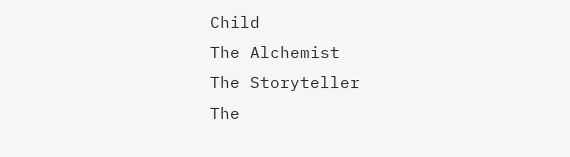Child
The Alchemist
The Storyteller
The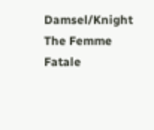Damsel/Knight
The Femme Fatale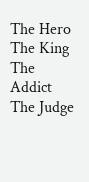The Hero
The King
The Addict
The Judge